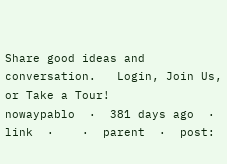Share good ideas and conversation.   Login, Join Us, or Take a Tour!
nowaypablo  ·  381 days ago  ·  link  ·    ·  parent  ·  post: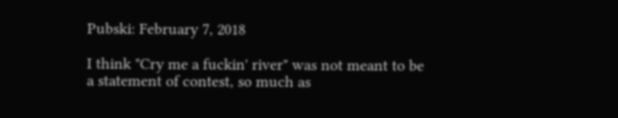Pubski: February 7, 2018

I think "Cry me a fuckin' river" was not meant to be a statement of contest, so much as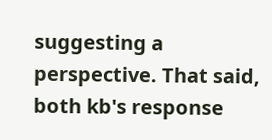suggesting a perspective. That said, both kb's response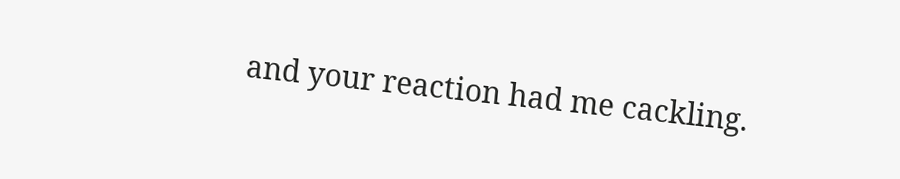and your reaction had me cackling.